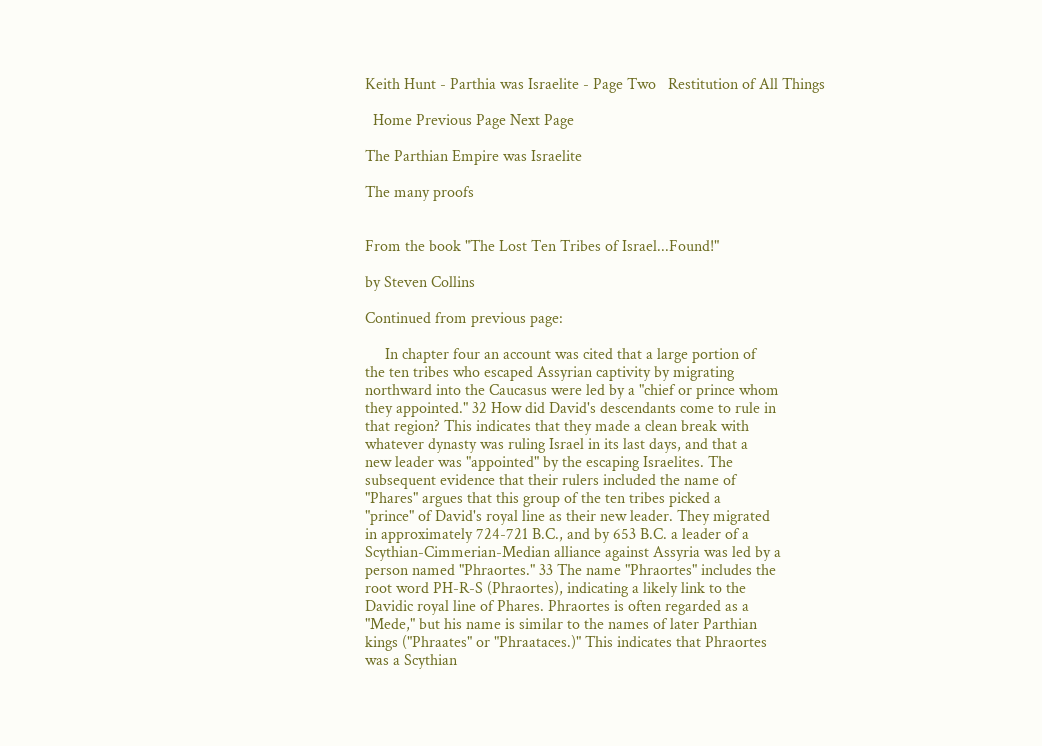Keith Hunt - Parthia was Israelite - Page Two   Restitution of All Things

  Home Previous Page Next Page

The Parthian Empire was Israelite

The many proofs


From the book "The Lost Ten Tribes of Israel...Found!"

by Steven Collins

Continued from previous page:

     In chapter four an account was cited that a large portion of
the ten tribes who escaped Assyrian captivity by migrating
northward into the Caucasus were led by a "chief or prince whom
they appointed." 32 How did David's descendants come to rule in
that region? This indicates that they made a clean break with
whatever dynasty was ruling Israel in its last days, and that a
new leader was "appointed" by the escaping Israelites. The
subsequent evidence that their rulers included the name of
"Phares" argues that this group of the ten tribes picked a
"prince" of David's royal line as their new leader. They migrated
in approximately 724-721 B.C., and by 653 B.C. a leader of a
Scythian-Cimmerian-Median alliance against Assyria was led by a
person named "Phraortes." 33 The name "Phraortes" includes the
root word PH-R-S (Phraortes), indicating a likely link to the
Davidic royal line of Phares. Phraortes is often regarded as a
"Mede," but his name is similar to the names of later Parthian
kings ("Phraates" or "Phraataces.)" This indicates that Phraortes
was a Scythian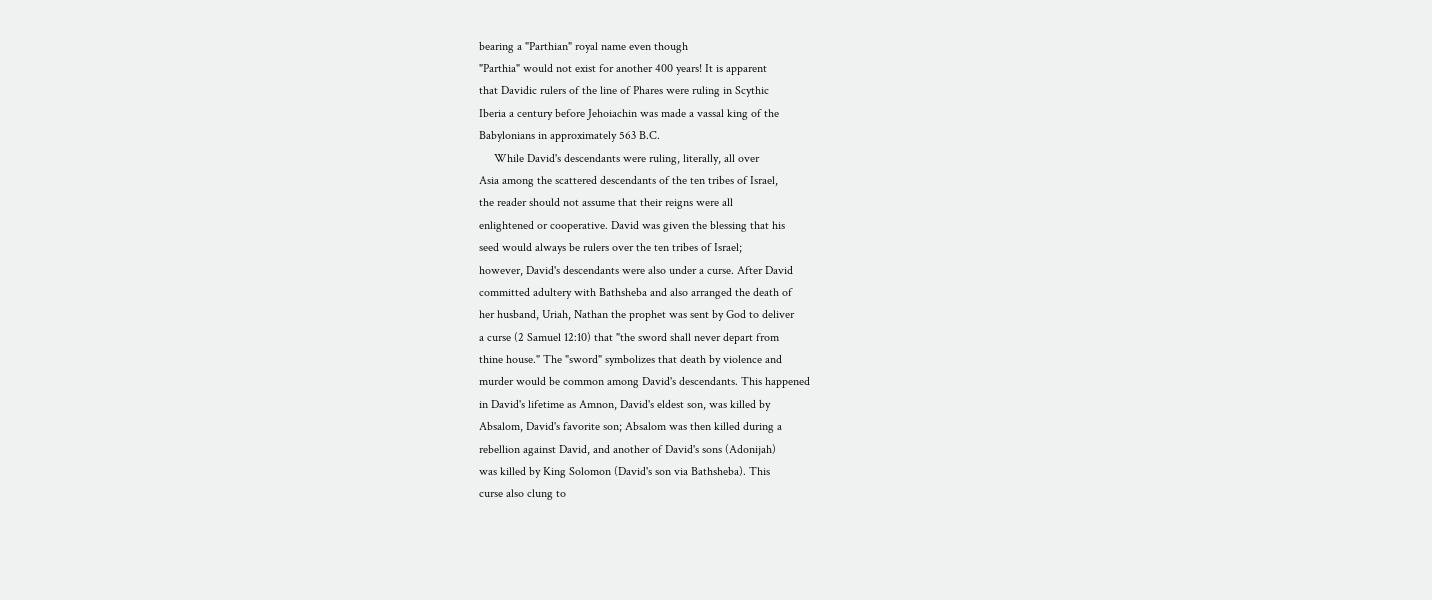bearing a "Parthian" royal name even though
"Parthia" would not exist for another 400 years! It is apparent
that Davidic rulers of the line of Phares were ruling in Scythic
Iberia a century before Jehoiachin was made a vassal king of the
Babylonians in approximately 563 B.C.
     While David's descendants were ruling, literally, all over
Asia among the scattered descendants of the ten tribes of Israel,
the reader should not assume that their reigns were all
enlightened or cooperative. David was given the blessing that his
seed would always be rulers over the ten tribes of Israel;
however, David's descendants were also under a curse. After David
committed adultery with Bathsheba and also arranged the death of
her husband, Uriah, Nathan the prophet was sent by God to deliver
a curse (2 Samuel 12:10) that "the sword shall never depart from
thine house." The "sword" symbolizes that death by violence and
murder would be common among David's descendants. This happened
in David's lifetime as Amnon, David's eldest son, was killed by
Absalom, David's favorite son; Absalom was then killed during a
rebellion against David, and another of David's sons (Adonijah)
was killed by King Solomon (David's son via Bathsheba). This
curse also clung to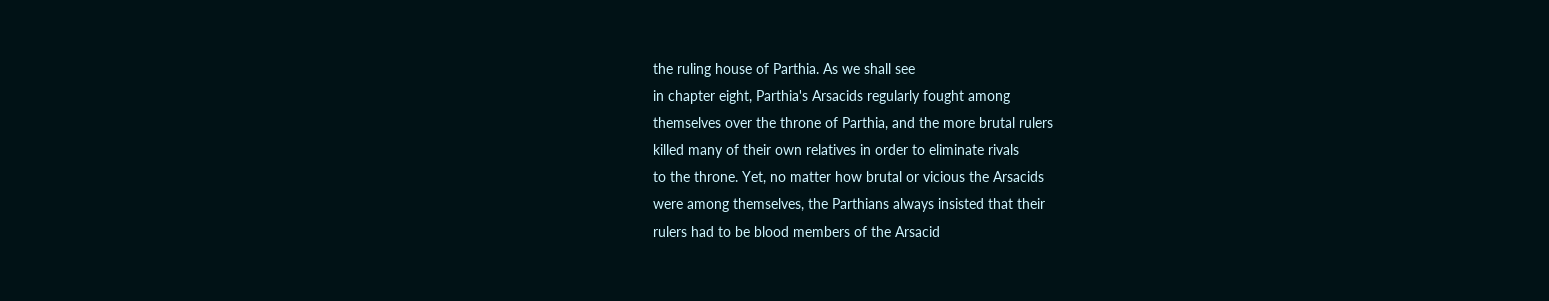the ruling house of Parthia. As we shall see
in chapter eight, Parthia's Arsacids regularly fought among
themselves over the throne of Parthia, and the more brutal rulers
killed many of their own relatives in order to eliminate rivals
to the throne. Yet, no matter how brutal or vicious the Arsacids
were among themselves, the Parthians always insisted that their
rulers had to be blood members of the Arsacid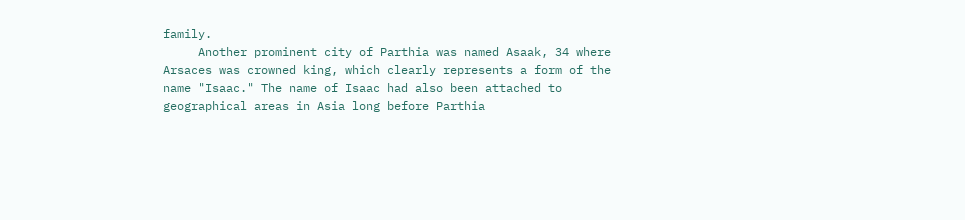family.
     Another prominent city of Parthia was named Asaak, 34 where
Arsaces was crowned king, which clearly represents a form of the
name "Isaac." The name of Isaac had also been attached to
geographical areas in Asia long before Parthia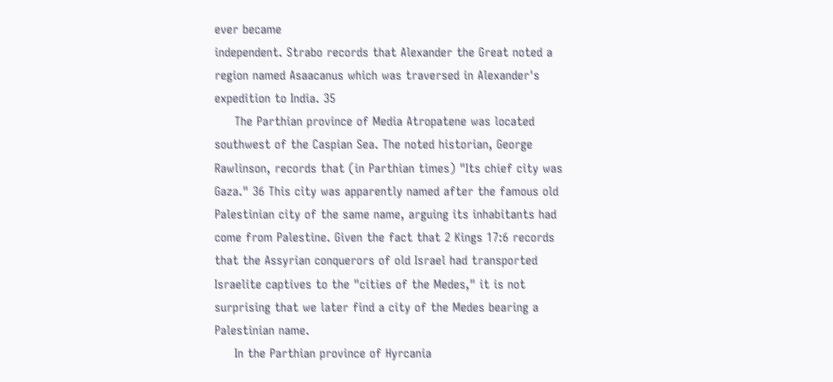ever became
independent. Strabo records that Alexander the Great noted a
region named Asaacanus which was traversed in Alexander's
expedition to India. 35
     The Parthian province of Media Atropatene was located
southwest of the Caspian Sea. The noted historian, George
Rawlinson, records that (in Parthian times) "Its chief city was
Gaza." 36 This city was apparently named after the famous old
Palestinian city of the same name, arguing its inhabitants had
come from Palestine. Given the fact that 2 Kings 17:6 records
that the Assyrian conquerors of old Israel had transported
Israelite captives to the "cities of the Medes," it is not
surprising that we later find a city of the Medes bearing a
Palestinian name.
     In the Parthian province of Hyrcania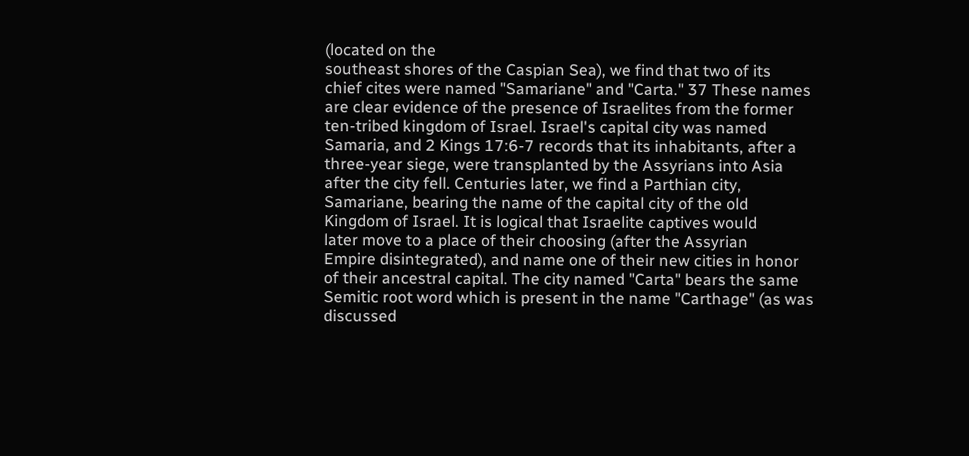(located on the
southeast shores of the Caspian Sea), we find that two of its
chief cites were named "Samariane" and "Carta." 37 These names
are clear evidence of the presence of Israelites from the former
ten-tribed kingdom of Israel. Israel's capital city was named
Samaria, and 2 Kings 17:6-7 records that its inhabitants, after a
three-year siege, were transplanted by the Assyrians into Asia
after the city fell. Centuries later, we find a Parthian city,
Samariane, bearing the name of the capital city of the old
Kingdom of Israel. It is logical that Israelite captives would
later move to a place of their choosing (after the Assyrian
Empire disintegrated), and name one of their new cities in honor
of their ancestral capital. The city named "Carta" bears the same
Semitic root word which is present in the name "Carthage" (as was
discussed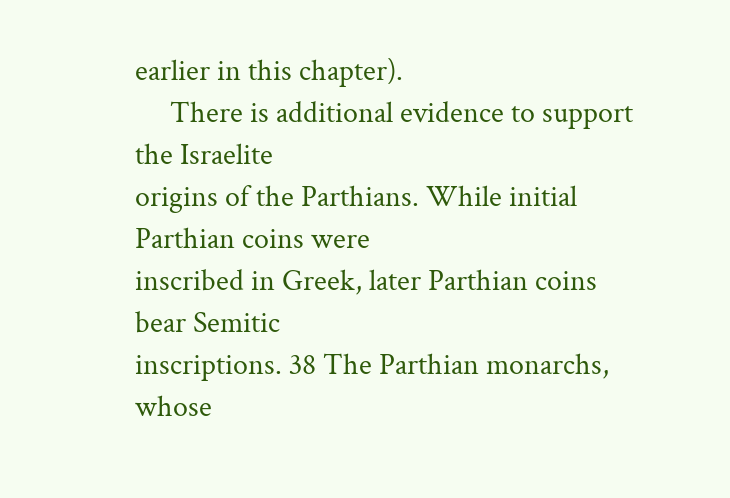earlier in this chapter).
     There is additional evidence to support the Israelite
origins of the Parthians. While initial Parthian coins were
inscribed in Greek, later Parthian coins bear Semitic
inscriptions. 38 The Parthian monarchs, whose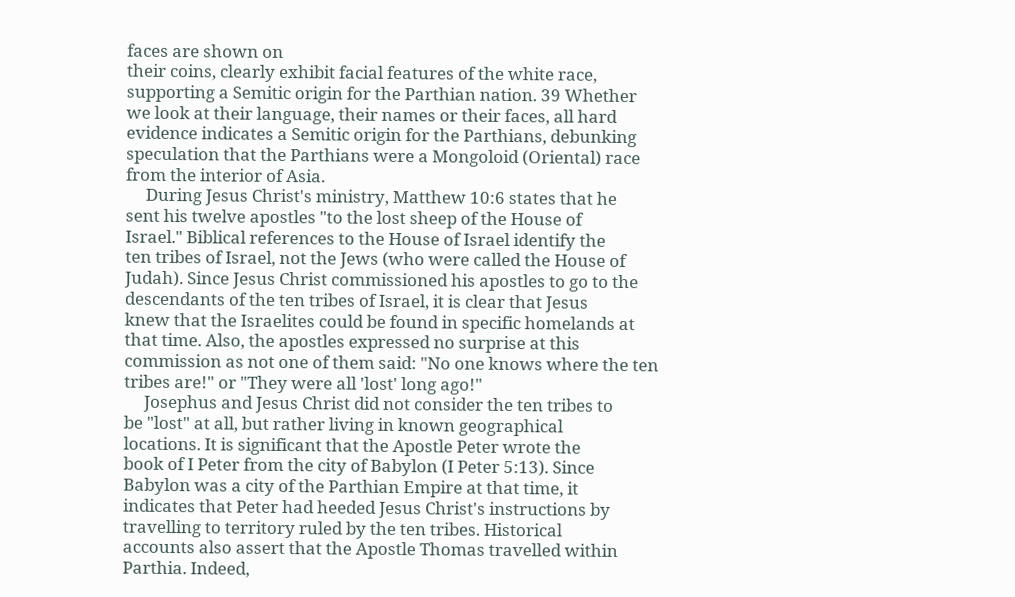faces are shown on
their coins, clearly exhibit facial features of the white race,
supporting a Semitic origin for the Parthian nation. 39 Whether
we look at their language, their names or their faces, all hard
evidence indicates a Semitic origin for the Parthians, debunking
speculation that the Parthians were a Mongoloid (Oriental) race
from the interior of Asia.
     During Jesus Christ's ministry, Matthew 10:6 states that he
sent his twelve apostles "to the lost sheep of the House of
Israel." Biblical references to the House of Israel identify the
ten tribes of Israel, not the Jews (who were called the House of
Judah). Since Jesus Christ commissioned his apostles to go to the
descendants of the ten tribes of Israel, it is clear that Jesus
knew that the Israelites could be found in specific homelands at
that time. Also, the apostles expressed no surprise at this
commission as not one of them said: "No one knows where the ten
tribes are!" or "They were all 'lost' long ago!"
     Josephus and Jesus Christ did not consider the ten tribes to
be "lost" at all, but rather living in known geographical
locations. It is significant that the Apostle Peter wrote the
book of I Peter from the city of Babylon (I Peter 5:13). Since
Babylon was a city of the Parthian Empire at that time, it
indicates that Peter had heeded Jesus Christ's instructions by
travelling to territory ruled by the ten tribes. Historical
accounts also assert that the Apostle Thomas travelled within
Parthia. Indeed,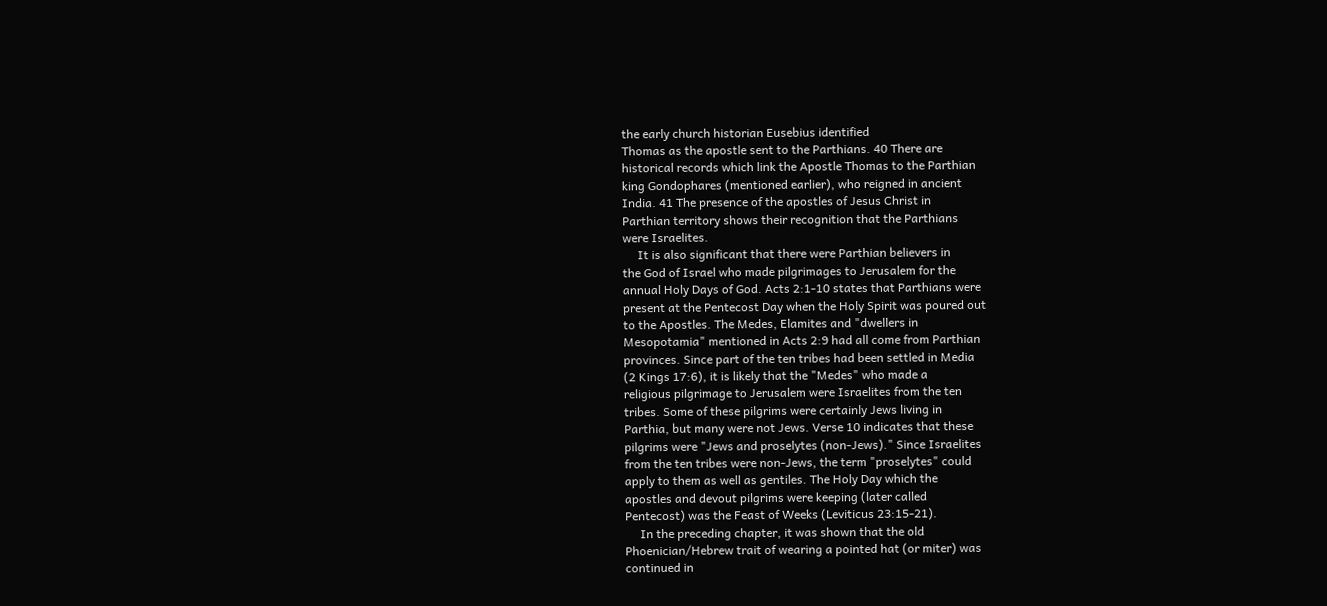the early church historian Eusebius identified
Thomas as the apostle sent to the Parthians. 40 There are
historical records which link the Apostle Thomas to the Parthian
king Gondophares (mentioned earlier), who reigned in ancient
India. 41 The presence of the apostles of Jesus Christ in
Parthian territory shows their recognition that the Parthians
were Israelites.
     It is also significant that there were Parthian believers in
the God of Israel who made pilgrimages to Jerusalem for the
annual Holy Days of God. Acts 2:1-10 states that Parthians were
present at the Pentecost Day when the Holy Spirit was poured out
to the Apostles. The Medes, Elamites and "dwellers in
Mesopotamia" mentioned in Acts 2:9 had all come from Parthian
provinces. Since part of the ten tribes had been settled in Media
(2 Kings 17:6), it is likely that the "Medes" who made a
religious pilgrimage to Jerusalem were Israelites from the ten
tribes. Some of these pilgrims were certainly Jews living in
Parthia, but many were not Jews. Verse 10 indicates that these
pilgrims were "Jews and proselytes (non-Jews)." Since Israelites
from the ten tribes were non-Jews, the term "proselytes" could
apply to them as well as gentiles. The Holy Day which the
apostles and devout pilgrims were keeping (later called
Pentecost) was the Feast of Weeks (Leviticus 23:15-21).
     In the preceding chapter, it was shown that the old
Phoenician/Hebrew trait of wearing a pointed hat (or miter) was
continued in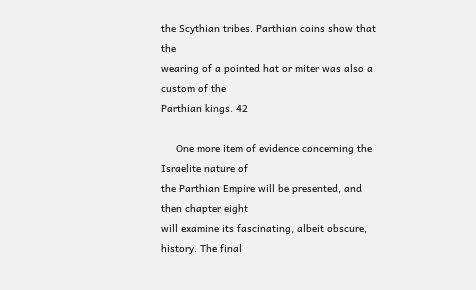the Scythian tribes. Parthian coins show that the
wearing of a pointed hat or miter was also a custom of the
Parthian kings. 42

     One more item of evidence concerning the Israelite nature of
the Parthian Empire will be presented, and then chapter eight
will examine its fascinating, albeit obscure, history. The final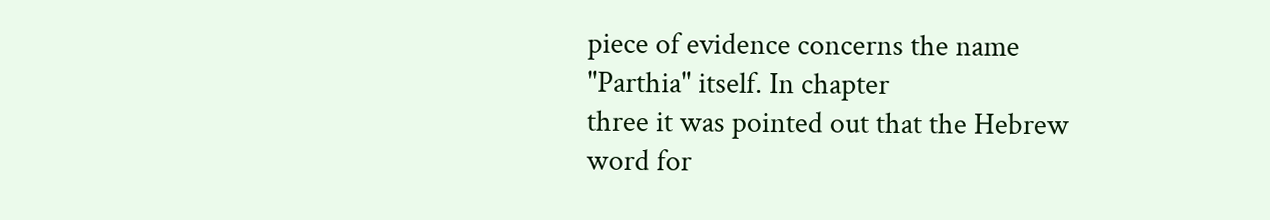piece of evidence concerns the name "Parthia" itself. In chapter
three it was pointed out that the Hebrew word for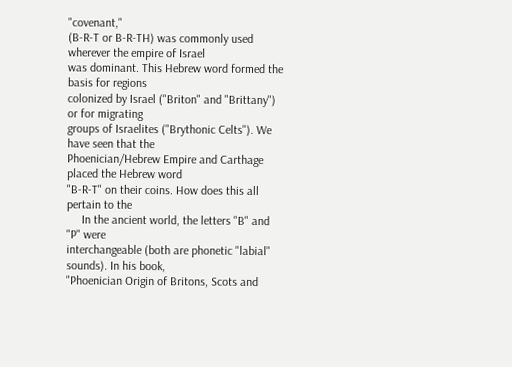"covenant,"
(B-R-T or B-R-TH) was commonly used wherever the empire of Israel
was dominant. This Hebrew word formed the basis for regions
colonized by Israel ("Briton" and "Brittany") or for migrating
groups of Israelites ("Brythonic Celts"). We have seen that the
Phoenician/Hebrew Empire and Carthage placed the Hebrew word
"B-R-T" on their coins. How does this all pertain to the
     In the ancient world, the letters "B" and "P" were
interchangeable (both are phonetic "labial" sounds). In his book,
"Phoenician Origin of Britons, Scots and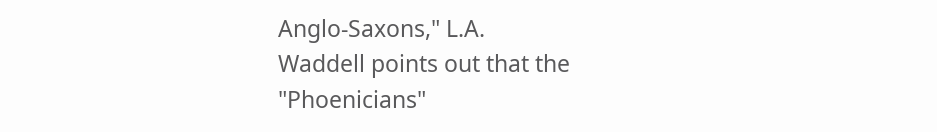Anglo-Saxons," L.A.
Waddell points out that the "Phoenicians"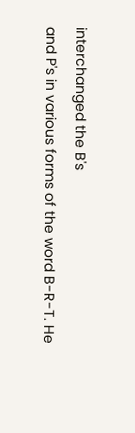interchanged the B's
and P's in various forms of the word B-R-T. He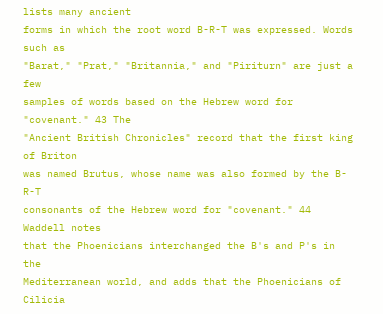lists many ancient
forms in which the root word B-R-T was expressed. Words such as
"Barat," "Prat," "Britannia," and "Piriturn" are just a few
samples of words based on the Hebrew word for "covenant." 43 The
"Ancient British Chronicles" record that the first king of Briton
was named Brutus, whose name was also formed by the B-R-T
consonants of the Hebrew word for "covenant." 44 Waddell notes
that the Phoenicians interchanged the B's and P's in the
Mediterranean world, and adds that the Phoenicians of Cilicia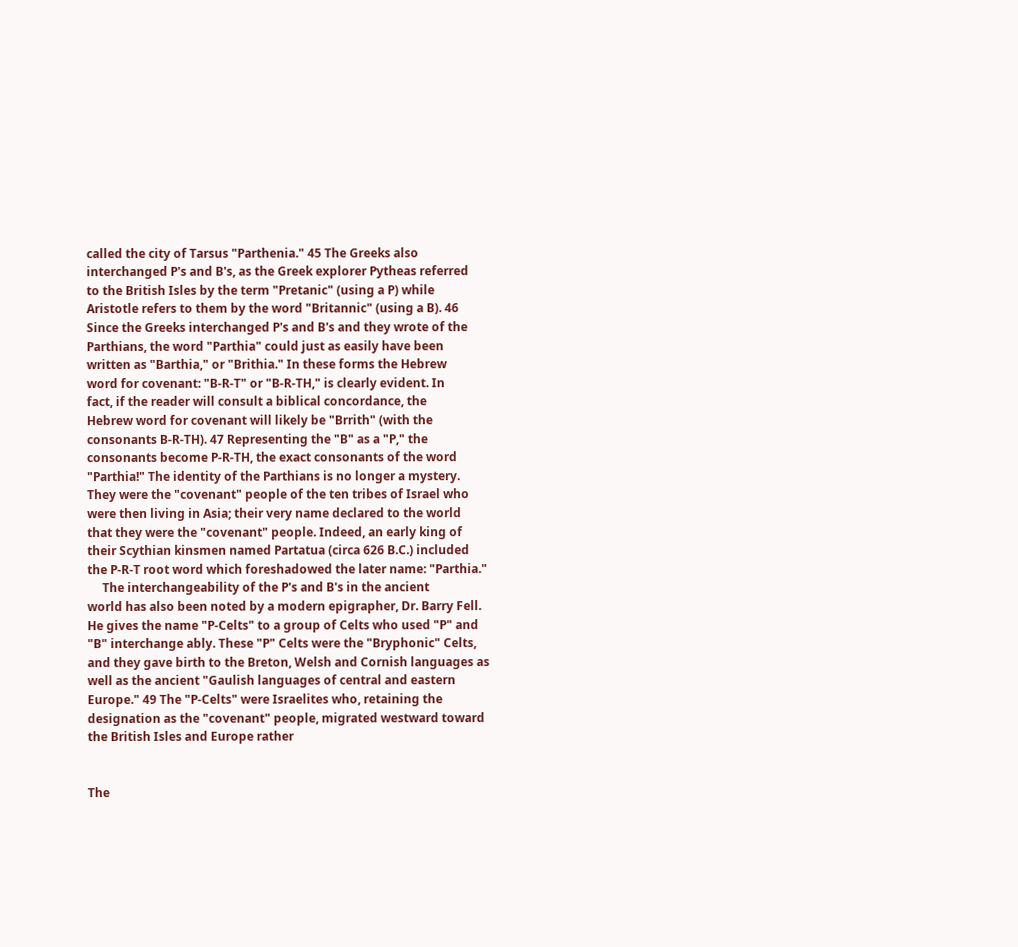called the city of Tarsus "Parthenia." 45 The Greeks also
interchanged P's and B's, as the Greek explorer Pytheas referred
to the British Isles by the term "Pretanic" (using a P) while
Aristotle refers to them by the word "Britannic" (using a B). 46
Since the Greeks interchanged P's and B's and they wrote of the
Parthians, the word "Parthia" could just as easily have been
written as "Barthia," or "Brithia." In these forms the Hebrew
word for covenant: "B-R-T" or "B-R-TH," is clearly evident. In
fact, if the reader will consult a biblical concordance, the
Hebrew word for covenant will likely be "Brrith" (with the
consonants B-R-TH). 47 Representing the "B" as a "P," the
consonants become P-R-TH, the exact consonants of the word
"Parthia!" The identity of the Parthians is no longer a mystery.
They were the "covenant" people of the ten tribes of Israel who
were then living in Asia; their very name declared to the world
that they were the "covenant" people. Indeed, an early king of
their Scythian kinsmen named Partatua (circa 626 B.C.) included
the P-R-T root word which foreshadowed the later name: "Parthia."
     The interchangeability of the P's and B's in the ancient
world has also been noted by a modern epigrapher, Dr. Barry Fell.
He gives the name "P-Celts" to a group of Celts who used "P" and
"B" interchange ably. These "P" Celts were the "Bryphonic" Celts,
and they gave birth to the Breton, Welsh and Cornish languages as
well as the ancient "Gaulish languages of central and eastern
Europe." 49 The "P-Celts" were Israelites who, retaining the
designation as the "covenant" people, migrated westward toward
the British Isles and Europe rather


The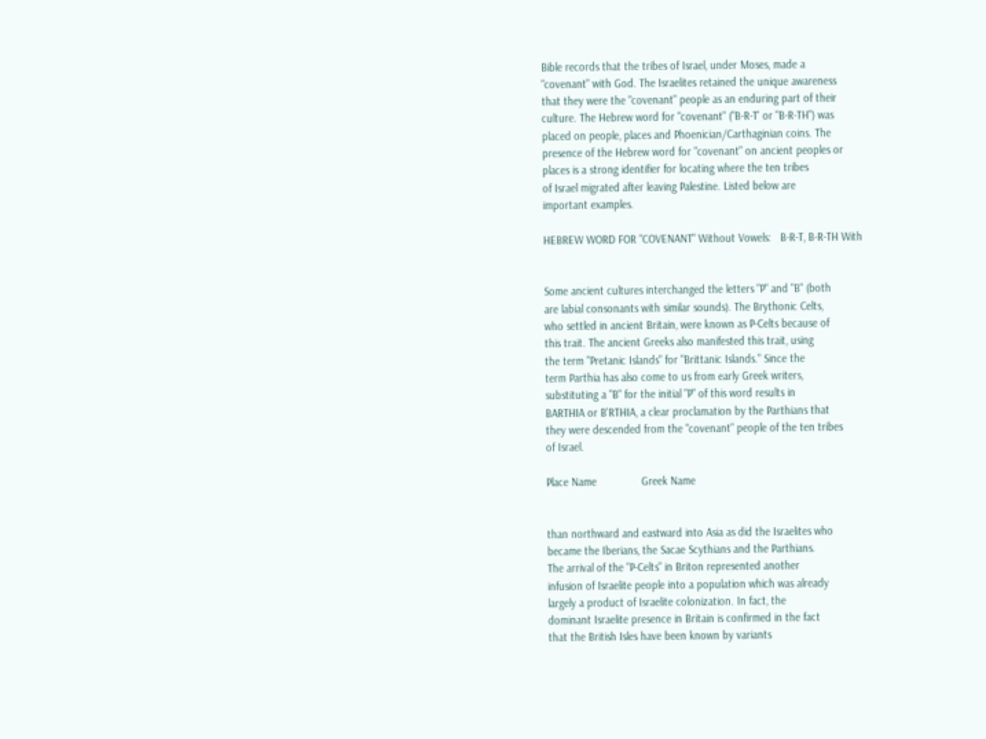Bible records that the tribes of Israel, under Moses, made a
"covenant" with God. The Israelites retained the unique awareness
that they were the "covenant" people as an enduring part of their
culture. The Hebrew word for "covenant" ("B-R-T' or "B-R-TH") was
placed on people, places and Phoenician/Carthaginian coins. The
presence of the Hebrew word for "covenant" on ancient peoples or
places is a strong identifier for locating where the ten tribes
of Israel migrated after leaving Palestine. Listed below are
important examples.

HEBREW WORD FOR "COVENANT" Without Vowels:   B-R-T, B-R-TH With


Some ancient cultures interchanged the letters "P" and "B" (both
are labial consonants with similar sounds). The Brythonic Celts,
who settled in ancient Britain, were known as P-Celts because of
this trait. The ancient Greeks also manifested this trait, using
the term "Pretanic Islands" for "Brittanic Islands." Since the
term Parthia has also come to us from early Greek writers,
substituting a "B" for the initial "P" of this word results in
BARTHIA or B'RTHIA, a clear proclamation by the Parthians that
they were descended from the "covenant" people of the ten tribes
of Israel.

Place Name               Greek Name


than northward and eastward into Asia as did the Israelites who
became the Iberians, the Sacae Scythians and the Parthians.
The arrival of the "P-Celts" in Briton represented another
infusion of Israelite people into a population which was already
largely a product of Israelite colonization. In fact, the
dominant Israelite presence in Britain is confirmed in the fact
that the British Isles have been known by variants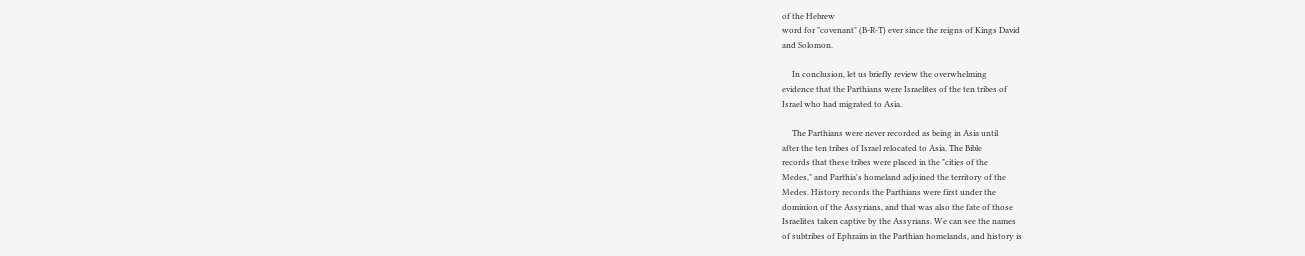of the Hebrew
word for "covenant" (B-R-T) ever since the reigns of Kings David
and Solomon.

     In conclusion, let us briefly review the overwhelming
evidence that the Parthians were Israelites of the ten tribes of
Israel who had migrated to Asia.

     The Parthians were never recorded as being in Asia until
after the ten tribes of Israel relocated to Asia. The Bible
records that these tribes were placed in the "cities of the
Medes," and Parthia's homeland adjoined the territory of the
Medes. History records the Parthians were first under the
dominion of the Assyrians, and that was also the fate of those
Israelites taken captive by the Assyrians. We can see the names
of subtribes of Ephraim in the Parthian homelands, and history is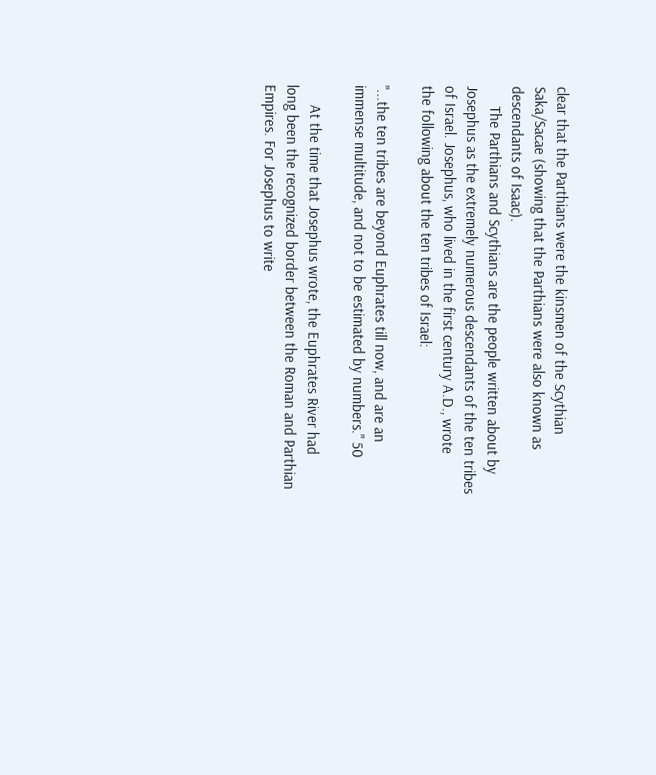clear that the Parthians were the kinsmen of the Scythian
Saka/Sacae (showing that the Parthians were also known as
descendants of Isaac).
     The Parthians and Scythians are the people written about by
Josephus as the extremely numerous descendants of the ten tribes
of Israel. Josephus, who lived in the first century A.D., wrote
the following about the ten tribes of Israel:

"...the ten tribes are beyond Euphrates till now, and are an
immense multitude, and not to be estimated by numbers." 50

     At the time that Josephus wrote, the Euphrates River had
long been the recognized border between the Roman and Parthian
Empires. For Josephus to write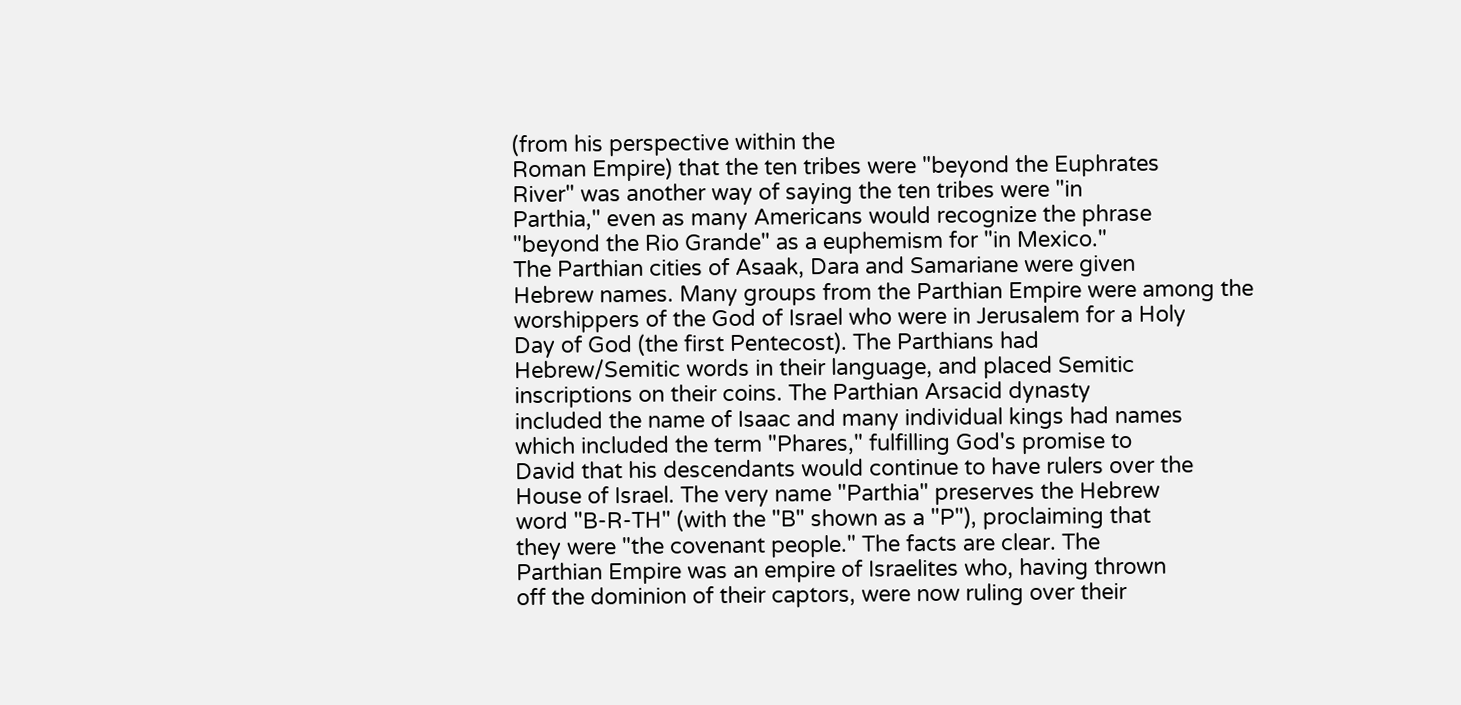(from his perspective within the
Roman Empire) that the ten tribes were "beyond the Euphrates
River" was another way of saying the ten tribes were "in
Parthia," even as many Americans would recognize the phrase
"beyond the Rio Grande" as a euphemism for "in Mexico."
The Parthian cities of Asaak, Dara and Samariane were given
Hebrew names. Many groups from the Parthian Empire were among the
worshippers of the God of Israel who were in Jerusalem for a Holy
Day of God (the first Pentecost). The Parthians had
Hebrew/Semitic words in their language, and placed Semitic
inscriptions on their coins. The Parthian Arsacid dynasty
included the name of Isaac and many individual kings had names
which included the term "Phares," fulfilling God's promise to
David that his descendants would continue to have rulers over the
House of Israel. The very name "Parthia" preserves the Hebrew
word "B-R-TH" (with the "B" shown as a "P"), proclaiming that
they were "the covenant people." The facts are clear. The
Parthian Empire was an empire of Israelites who, having thrown
off the dominion of their captors, were now ruling over their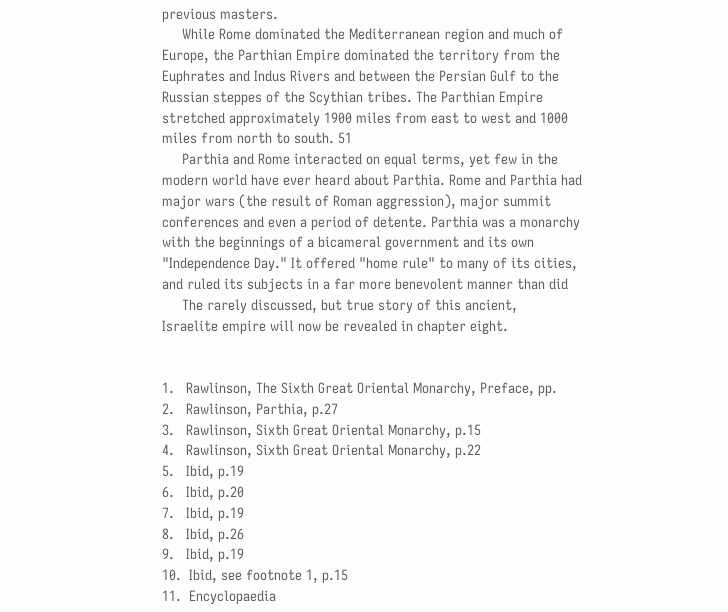previous masters.
     While Rome dominated the Mediterranean region and much of
Europe, the Parthian Empire dominated the territory from the
Euphrates and Indus Rivers and between the Persian Gulf to the
Russian steppes of the Scythian tribes. The Parthian Empire
stretched approximately 1900 miles from east to west and 1000
miles from north to south. 51
     Parthia and Rome interacted on equal terms, yet few in the
modern world have ever heard about Parthia. Rome and Parthia had
major wars (the result of Roman aggression), major summit
conferences and even a period of detente. Parthia was a monarchy
with the beginnings of a bicameral government and its own
"Independence Day." It offered "home rule" to many of its cities,
and ruled its subjects in a far more benevolent manner than did
     The rarely discussed, but true story of this ancient,
Israelite empire will now be revealed in chapter eight.


1.   Rawlinson, The Sixth Great Oriental Monarchy, Preface, pp.
2.   Rawlinson, Parthia, p.27
3.   Rawlinson, Sixth Great Oriental Monarchy, p.15
4.   Rawlinson, Sixth Great Oriental Monarchy, p.22
5.   Ibid, p.19
6.   Ibid, p.20
7.   Ibid, p.19
8.   Ibid, p.26
9.   Ibid, p.19
10.  Ibid, see footnote 1, p.15
11.  Encyclopaedia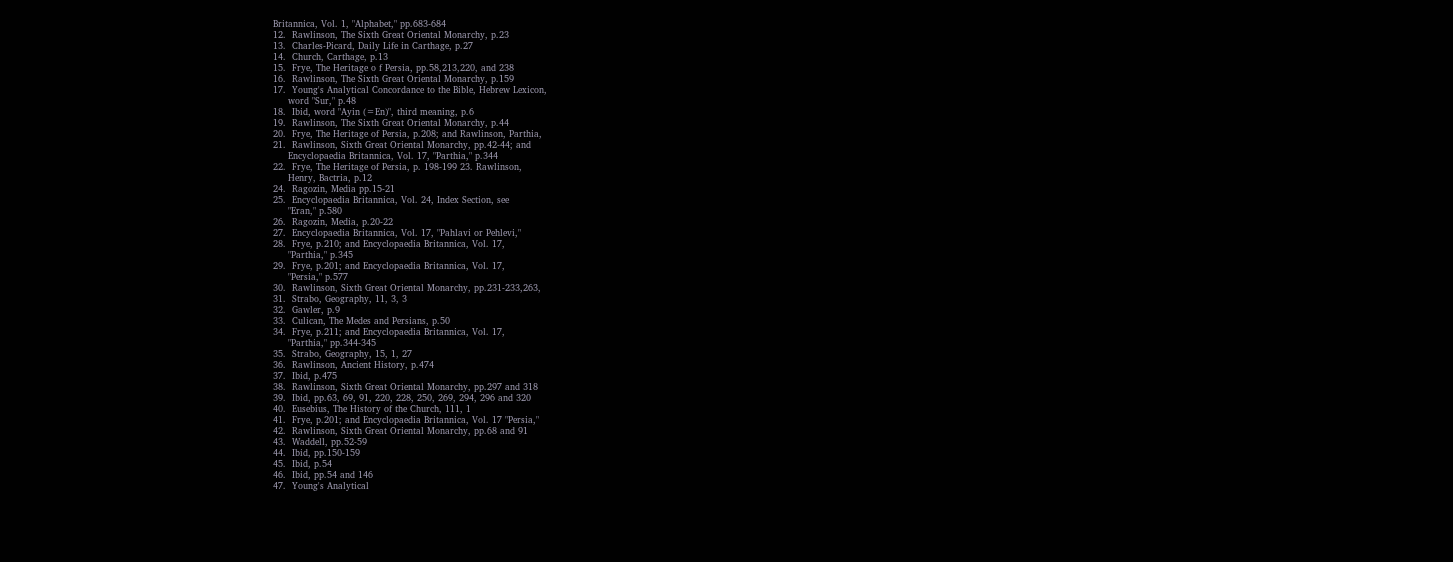Britannica, Vol. 1, "Alphabet," pp.683-684
12.  Rawlinson, The Sixth Great Oriental Monarchy, p.23
13.  Charles-Picard, Daily Life in Carthage, p.27
14.  Church, Carthage, p.13
15.  Frye, The Heritage o f Persia, pp.58,213,220, and 238
16.  Rawlinson, The Sixth Great Oriental Monarchy, p.159
17.  Young's Analytical Concordance to the Bible, Hebrew Lexicon,
     word "Sur," p.48
18.  Ibid, word "Ayin (=En)", third meaning, p.6
19.  Rawlinson, The Sixth Great Oriental Monarchy, p.44
20.  Frye, The Heritage of Persia, p.208; and Rawlinson, Parthia,
21.  Rawlinson, Sixth Great Oriental Monarchy, pp.42-44; and
     Encyclopaedia Britannica, Vol. 17, "Parthia," p.344
22.  Frye, The Heritage of Persia, p. 198-199 23. Rawlinson,
     Henry, Bactria, p.12
24.  Ragozin, Media pp.15-21
25.  Encyclopaedia Britannica, Vol. 24, Index Section, see
     "Eran," p.580
26.  Ragozin, Media, p.20-22
27.  Encyclopaedia Britannica, Vol. 17, "Pahlavi or Pehlevi,"
28.  Frye, p.210; and Encyclopaedia Britannica, Vol. 17,
     "Parthia," p.345
29.  Frye, p.201; and Encyclopaedia Britannica, Vol. 17,
     "Persia," p.577
30.  Rawlinson, Sixth Great Oriental Monarchy, pp.231-233,263,
31.  Strabo, Geography, 11, 3, 3
32.  Gawler, p.9
33.  Culican, The Medes and Persians, p.50
34.  Frye, p.211; and Encyclopaedia Britannica, Vol. 17,
     "Parthia," pp.344-345
35.  Strabo, Geography, 15, 1, 27
36.  Rawlinson, Ancient History, p.474
37.  Ibid, p.475
38.  Rawlinson, Sixth Great Oriental Monarchy, pp.297 and 318
39.  Ibid, pp.63, 69, 91, 220, 228, 250, 269, 294, 296 and 320
40.  Eusebius, The History of the Church, 111, 1
41.  Frye, p.201; and Encyclopaedia Britannica, Vol. 17 "Persia,"
42.  Rawlinson, Sixth Great Oriental Monarchy, pp.68 and 91
43.  Waddell, pp.52-59
44.  Ibid, pp.150-159
45.  Ibid, p.54
46.  Ibid, pp.54 and 146
47.  Young's Analytical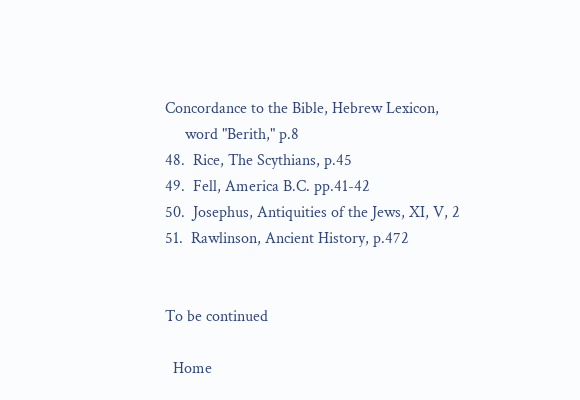Concordance to the Bible, Hebrew Lexicon,
     word "Berith," p.8
48.  Rice, The Scythians, p.45
49.  Fell, America B.C. pp.41-42
50.  Josephus, Antiquities of the Jews, XI, V, 2
51.  Rawlinson, Ancient History, p.472


To be continued

  Home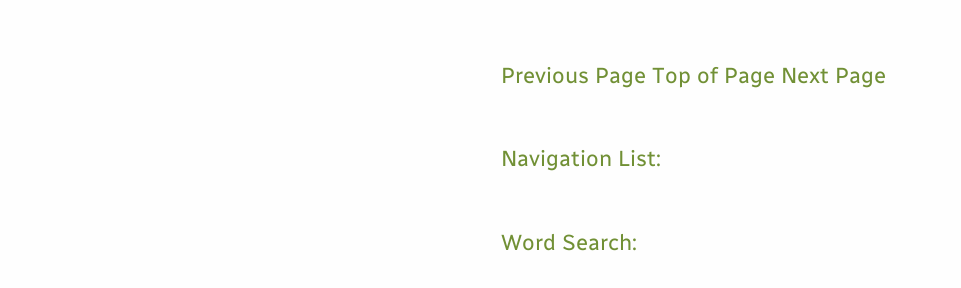Previous Page Top of Page Next Page

Navigation List:

Word Search: